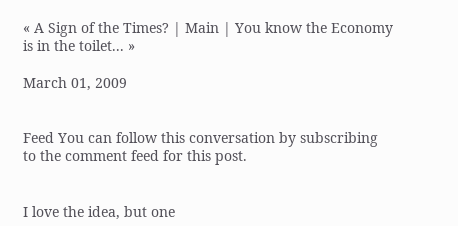« A Sign of the Times? | Main | You know the Economy is in the toilet... »

March 01, 2009


Feed You can follow this conversation by subscribing to the comment feed for this post.


I love the idea, but one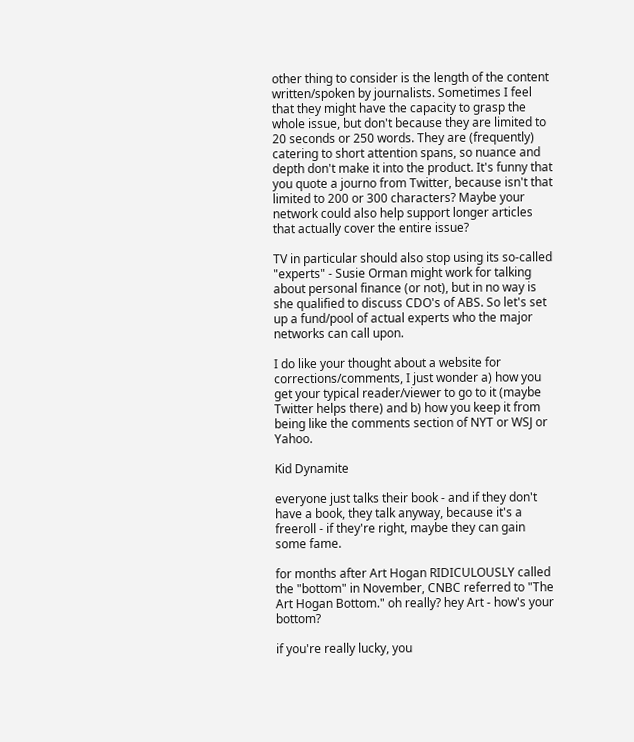other thing to consider is the length of the content written/spoken by journalists. Sometimes I feel that they might have the capacity to grasp the whole issue, but don't because they are limited to 20 seconds or 250 words. They are (frequently) catering to short attention spans, so nuance and depth don't make it into the product. It's funny that you quote a journo from Twitter, because isn't that limited to 200 or 300 characters? Maybe your network could also help support longer articles that actually cover the entire issue?

TV in particular should also stop using its so-called "experts" - Susie Orman might work for talking about personal finance (or not), but in no way is she qualified to discuss CDO's of ABS. So let's set up a fund/pool of actual experts who the major networks can call upon.

I do like your thought about a website for corrections/comments, I just wonder a) how you get your typical reader/viewer to go to it (maybe Twitter helps there) and b) how you keep it from being like the comments section of NYT or WSJ or Yahoo.

Kid Dynamite

everyone just talks their book - and if they don't have a book, they talk anyway, because it's a freeroll - if they're right, maybe they can gain some fame.

for months after Art Hogan RIDICULOUSLY called the "bottom" in November, CNBC referred to "The Art Hogan Bottom." oh really? hey Art - how's your bottom?

if you're really lucky, you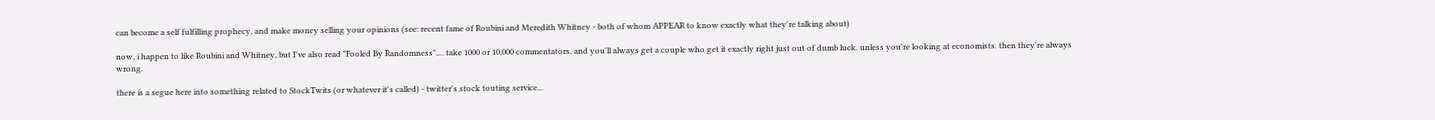can become a self fulfilling prophecy, and make money selling your opinions (see: recent fame of Roubini and Meredith Whitney - both of whom APPEAR to know exactly what they're talking about)

now, i happen to like Roubini and Whitney, but I've also read "Fooled By Randomness".... take 1000 or 10,000 commentators, and you'll always get a couple who get it exactly right just out of dumb luck. unless you're looking at economists. then they're always wrong.

there is a segue here into something related to StockTwits (or whatever it's called) - twitter's stock touting service...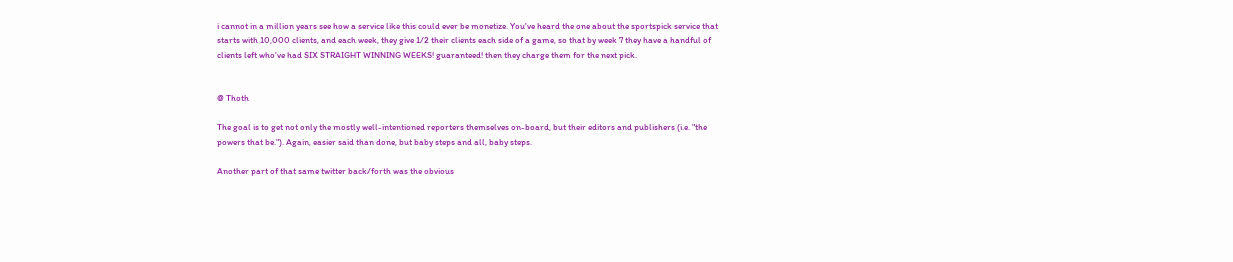i cannot in a million years see how a service like this could ever be monetize. You've heard the one about the sportspick service that starts with 10,000 clients, and each week, they give 1/2 their clients each side of a game, so that by week 7 they have a handful of clients left who've had SIX STRAIGHT WINNING WEEKS! guaranteed! then they charge them for the next pick.


@ Thoth

The goal is to get not only the mostly well-intentioned reporters themselves on-board, but their editors and publishers (i.e. "the powers that be."). Again, easier said than done, but baby steps and all, baby steps.

Another part of that same twitter back/forth was the obvious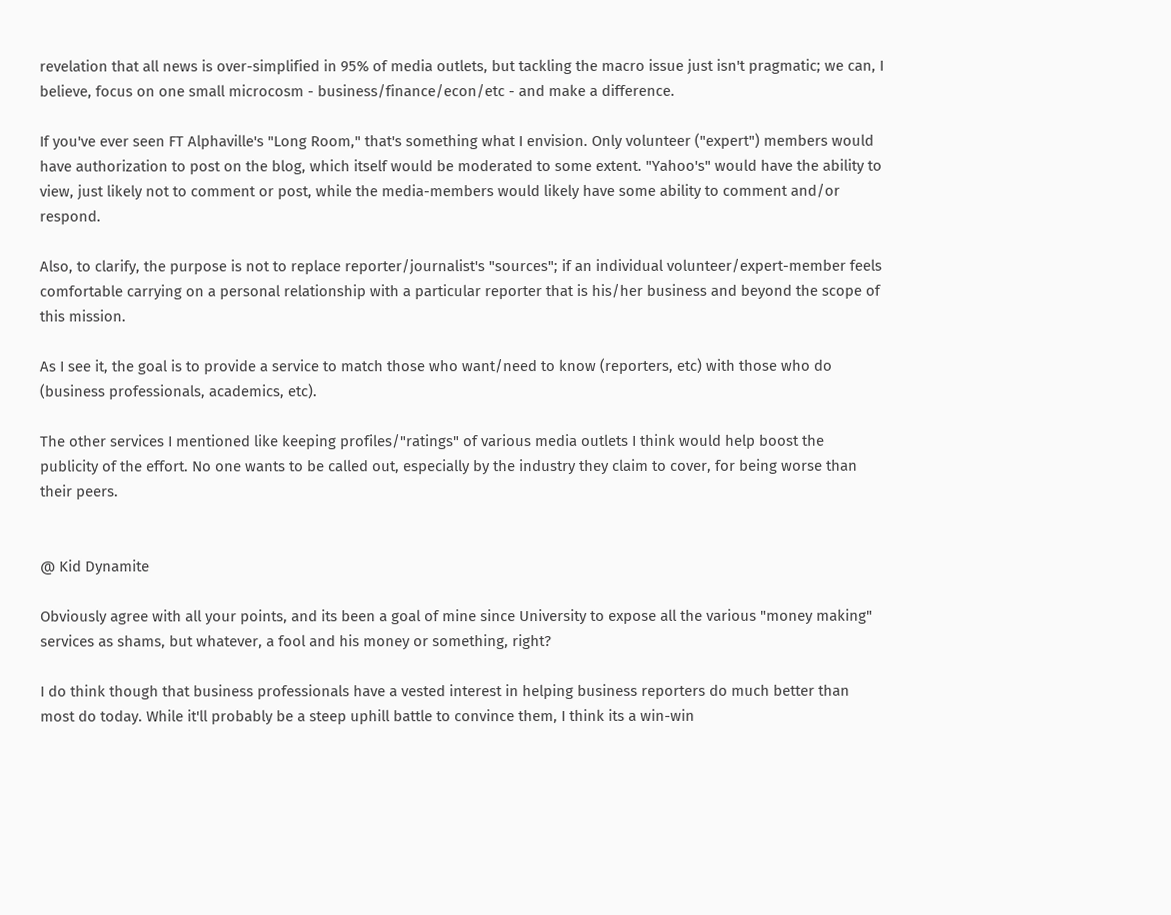revelation that all news is over-simplified in 95% of media outlets, but tackling the macro issue just isn't pragmatic; we can, I believe, focus on one small microcosm - business/finance/econ/etc - and make a difference.

If you've ever seen FT Alphaville's "Long Room," that's something what I envision. Only volunteer ("expert") members would have authorization to post on the blog, which itself would be moderated to some extent. "Yahoo's" would have the ability to view, just likely not to comment or post, while the media-members would likely have some ability to comment and/or respond.

Also, to clarify, the purpose is not to replace reporter/journalist's "sources"; if an individual volunteer/expert-member feels comfortable carrying on a personal relationship with a particular reporter that is his/her business and beyond the scope of this mission.

As I see it, the goal is to provide a service to match those who want/need to know (reporters, etc) with those who do (business professionals, academics, etc).

The other services I mentioned like keeping profiles/"ratings" of various media outlets I think would help boost the publicity of the effort. No one wants to be called out, especially by the industry they claim to cover, for being worse than their peers.


@ Kid Dynamite

Obviously agree with all your points, and its been a goal of mine since University to expose all the various "money making" services as shams, but whatever, a fool and his money or something, right?

I do think though that business professionals have a vested interest in helping business reporters do much better than most do today. While it'll probably be a steep uphill battle to convince them, I think its a win-win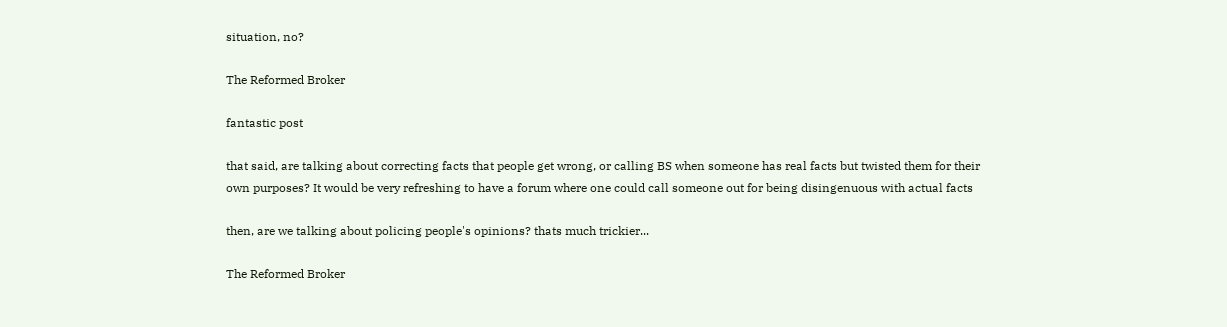situation, no?

The Reformed Broker

fantastic post

that said, are talking about correcting facts that people get wrong, or calling BS when someone has real facts but twisted them for their own purposes? It would be very refreshing to have a forum where one could call someone out for being disingenuous with actual facts

then, are we talking about policing people's opinions? thats much trickier...

The Reformed Broker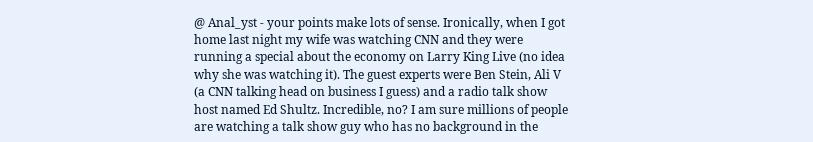@ Anal_yst - your points make lots of sense. Ironically, when I got home last night my wife was watching CNN and they were running a special about the economy on Larry King Live (no idea why she was watching it). The guest experts were Ben Stein, Ali V (a CNN talking head on business I guess) and a radio talk show host named Ed Shultz. Incredible, no? I am sure millions of people are watching a talk show guy who has no background in the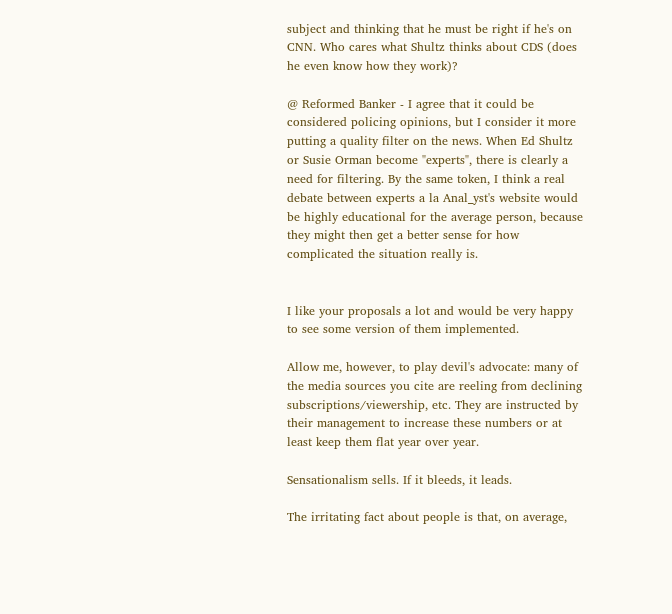subject and thinking that he must be right if he's on CNN. Who cares what Shultz thinks about CDS (does he even know how they work)?

@ Reformed Banker - I agree that it could be considered policing opinions, but I consider it more putting a quality filter on the news. When Ed Shultz or Susie Orman become "experts", there is clearly a need for filtering. By the same token, I think a real debate between experts a la Anal_yst's website would be highly educational for the average person, because they might then get a better sense for how complicated the situation really is.


I like your proposals a lot and would be very happy to see some version of them implemented.

Allow me, however, to play devil's advocate: many of the media sources you cite are reeling from declining subscriptions/viewership, etc. They are instructed by their management to increase these numbers or at least keep them flat year over year.

Sensationalism sells. If it bleeds, it leads.

The irritating fact about people is that, on average,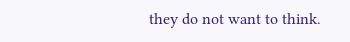they do not want to think.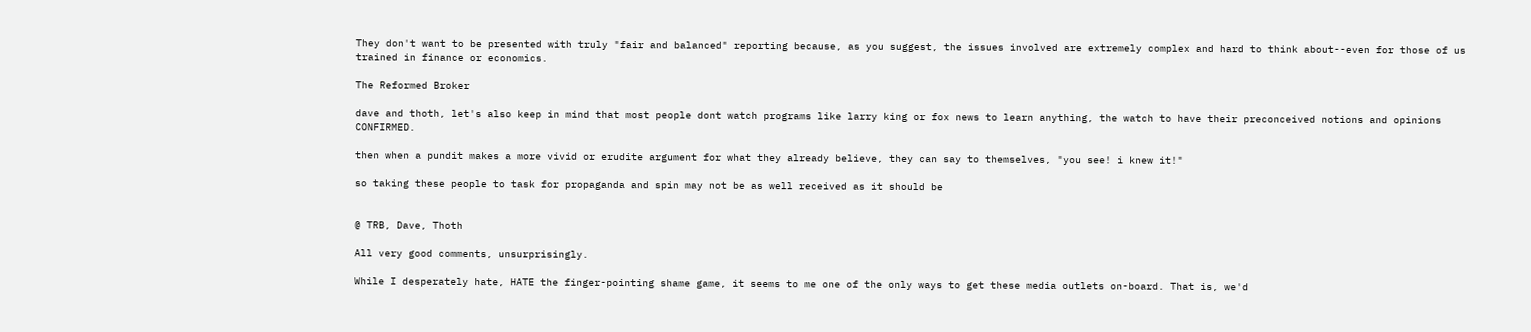They don't want to be presented with truly "fair and balanced" reporting because, as you suggest, the issues involved are extremely complex and hard to think about--even for those of us trained in finance or economics.

The Reformed Broker

dave and thoth, let's also keep in mind that most people dont watch programs like larry king or fox news to learn anything, the watch to have their preconceived notions and opinions CONFIRMED.

then when a pundit makes a more vivid or erudite argument for what they already believe, they can say to themselves, "you see! i knew it!"

so taking these people to task for propaganda and spin may not be as well received as it should be


@ TRB, Dave, Thoth

All very good comments, unsurprisingly.

While I desperately hate, HATE the finger-pointing shame game, it seems to me one of the only ways to get these media outlets on-board. That is, we'd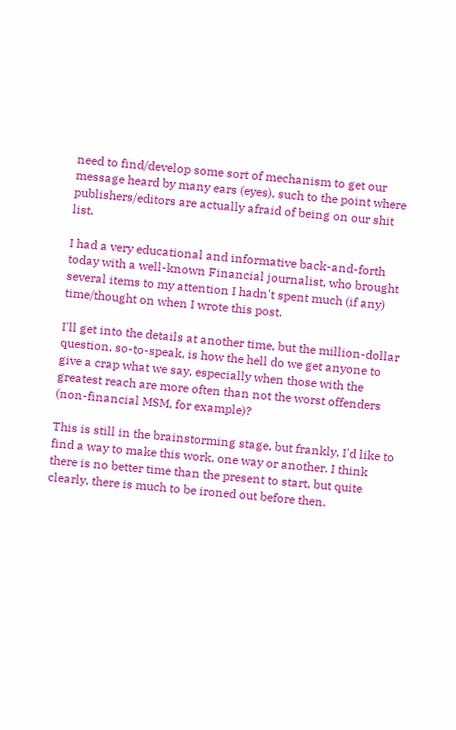need to find/develop some sort of mechanism to get our message heard by many ears (eyes), such to the point where publishers/editors are actually afraid of being on our shit list.

I had a very educational and informative back-and-forth today with a well-known Financial journalist, who brought several items to my attention I hadn't spent much (if any) time/thought on when I wrote this post.

I'll get into the details at another time, but the million-dollar question, so-to-speak, is how the hell do we get anyone to give a crap what we say, especially when those with the greatest reach are more often than not the worst offenders (non-financial MSM, for example)?

This is still in the brainstorming stage, but frankly, I'd like to find a way to make this work, one way or another. I think there is no better time than the present to start, but quite clearly, there is much to be ironed out before then.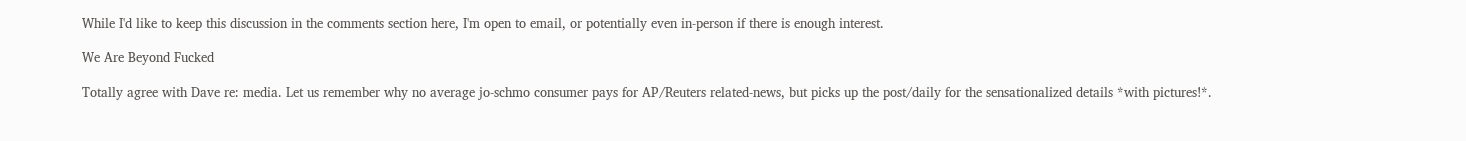While I'd like to keep this discussion in the comments section here, I'm open to email, or potentially even in-person if there is enough interest.

We Are Beyond Fucked

Totally agree with Dave re: media. Let us remember why no average jo-schmo consumer pays for AP/Reuters related-news, but picks up the post/daily for the sensationalized details *with pictures!*.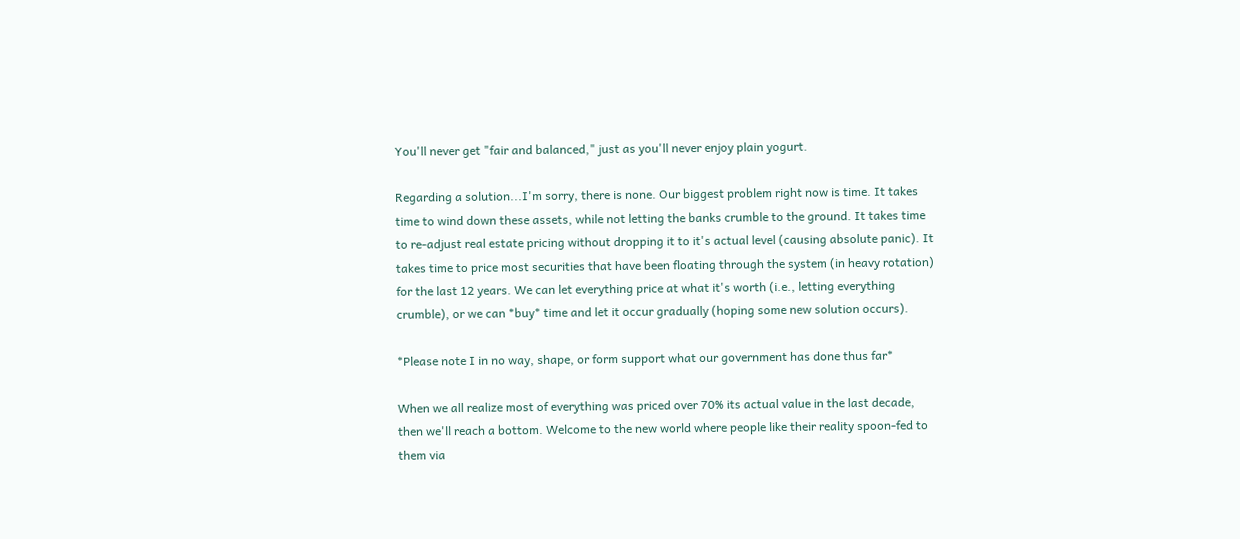You'll never get "fair and balanced," just as you'll never enjoy plain yogurt.

Regarding a solution...I'm sorry, there is none. Our biggest problem right now is time. It takes time to wind down these assets, while not letting the banks crumble to the ground. It takes time to re-adjust real estate pricing without dropping it to it's actual level (causing absolute panic). It takes time to price most securities that have been floating through the system (in heavy rotation) for the last 12 years. We can let everything price at what it's worth (i.e., letting everything crumble), or we can *buy* time and let it occur gradually (hoping some new solution occurs).

*Please note I in no way, shape, or form support what our government has done thus far*

When we all realize most of everything was priced over 70% its actual value in the last decade, then we'll reach a bottom. Welcome to the new world where people like their reality spoon-fed to them via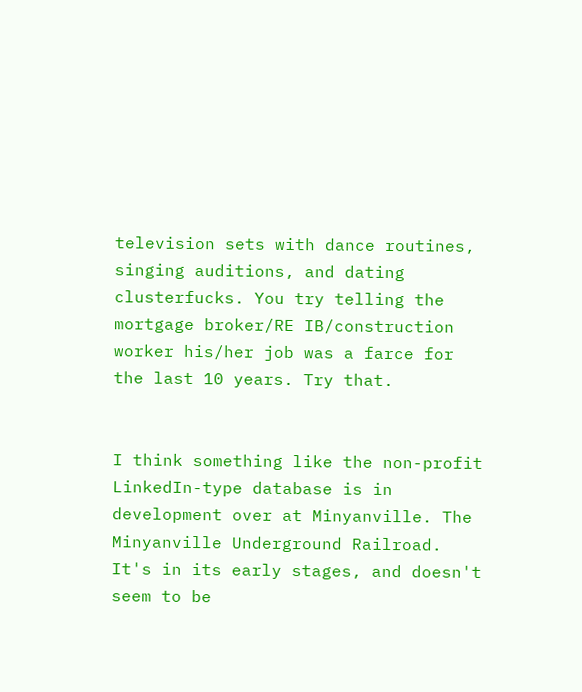television sets with dance routines, singing auditions, and dating clusterfucks. You try telling the mortgage broker/RE IB/construction worker his/her job was a farce for the last 10 years. Try that.


I think something like the non-profit LinkedIn-type database is in development over at Minyanville. The Minyanville Underground Railroad. It's in its early stages, and doesn't seem to be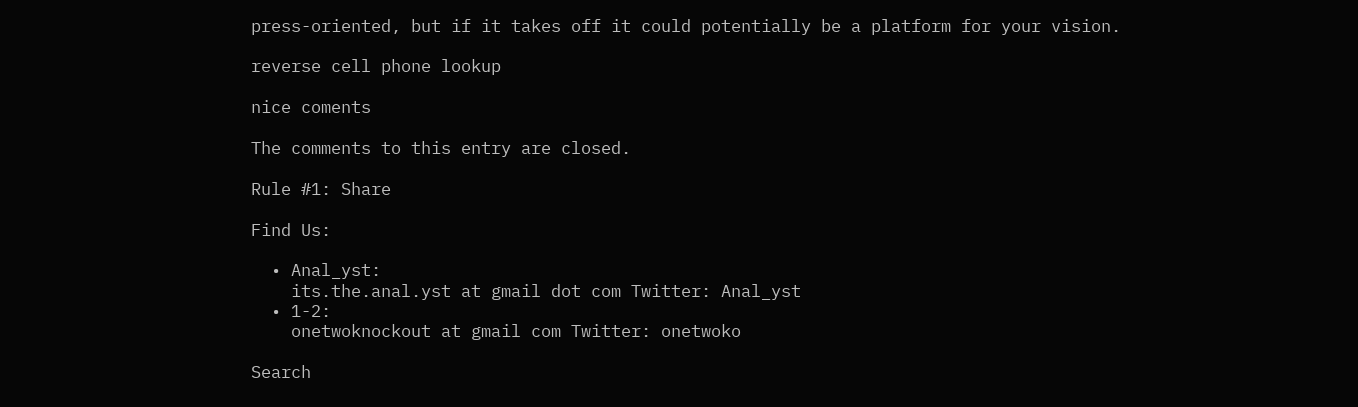press-oriented, but if it takes off it could potentially be a platform for your vision.

reverse cell phone lookup

nice coments

The comments to this entry are closed.

Rule #1: Share

Find Us:

  • Anal_yst:
    its.the.anal.yst at gmail dot com Twitter: Anal_yst
  • 1-2:
    onetwoknockout at gmail com Twitter: onetwoko

Search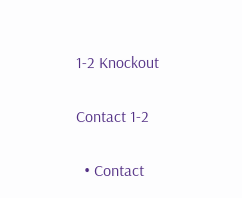1-2 Knockout

Contact 1-2

  • Contact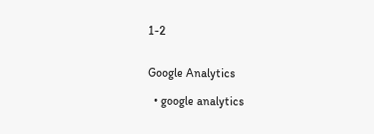1-2


Google Analytics

  • google analytics